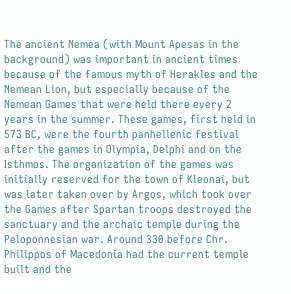The ancient Nemea (with Mount Apesas in the background) was important in ancient times because of the famous myth of Herakles and the Nemean Lion, but especially because of the Nemean Games that were held there every 2 years in the summer. These games, first held in 573 BC, were the fourth panhellenic festival after the games in Olympia, Delphi and on the Isthmos. The organization of the games was initially reserved for the town of Kleonai, but was later taken over by Argos, which took over the Games after Spartan troops destroyed the sanctuary and the archaic temple during the Peloponnesian war. Around 330 before Chr. Philippos of Macedonia had the current temple built and the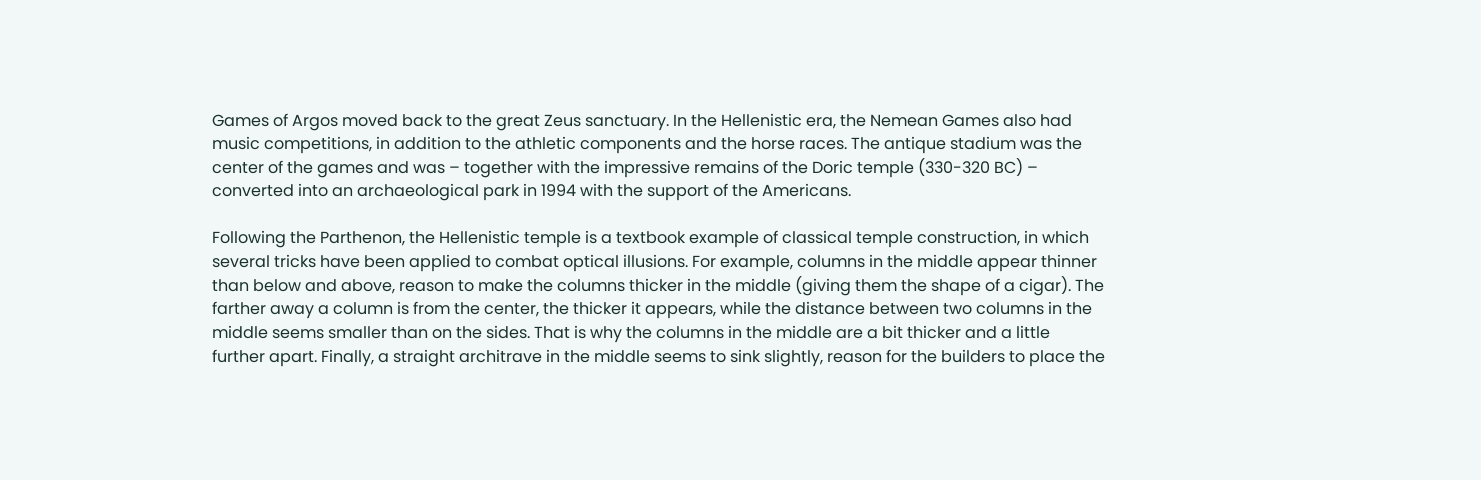Games of Argos moved back to the great Zeus sanctuary. In the Hellenistic era, the Nemean Games also had music competitions, in addition to the athletic components and the horse races. The antique stadium was the center of the games and was – together with the impressive remains of the Doric temple (330-320 BC) – converted into an archaeological park in 1994 with the support of the Americans.

Following the Parthenon, the Hellenistic temple is a textbook example of classical temple construction, in which several tricks have been applied to combat optical illusions. For example, columns in the middle appear thinner than below and above, reason to make the columns thicker in the middle (giving them the shape of a cigar). The farther away a column is from the center, the thicker it appears, while the distance between two columns in the middle seems smaller than on the sides. That is why the columns in the middle are a bit thicker and a little further apart. Finally, a straight architrave in the middle seems to sink slightly, reason for the builders to place the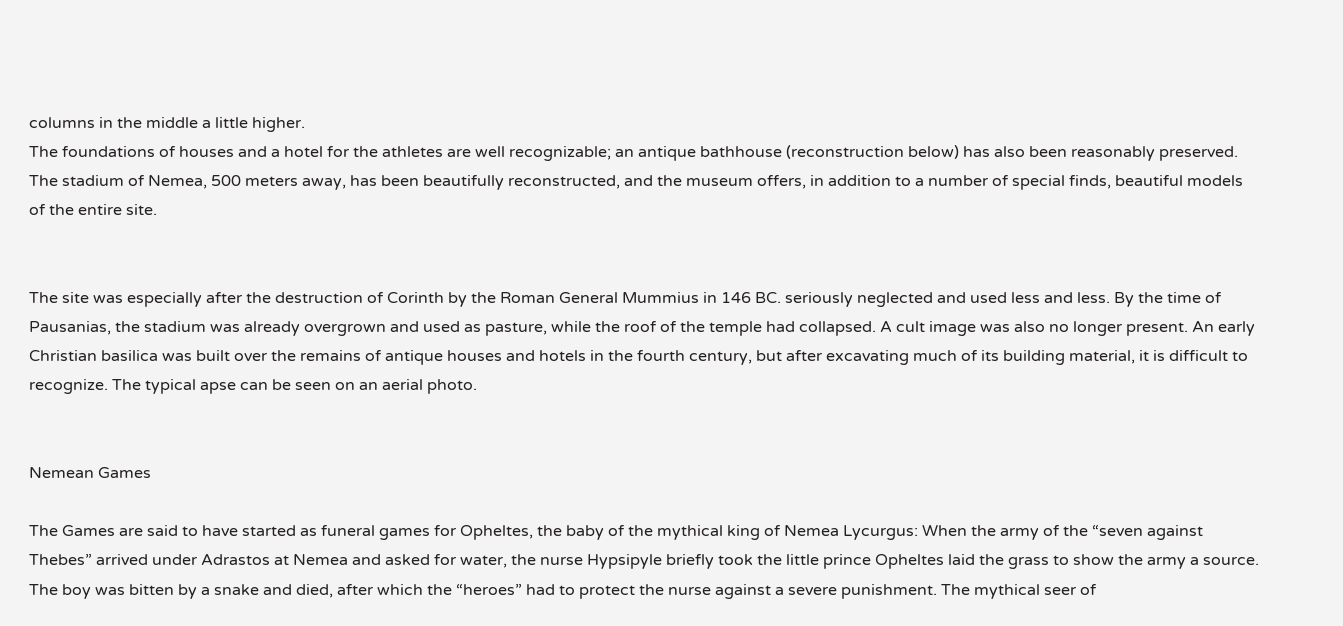columns in the middle a little higher.
The foundations of houses and a hotel for the athletes are well recognizable; an antique bathhouse (reconstruction below) has also been reasonably preserved. The stadium of Nemea, 500 meters away, has been beautifully reconstructed, and the museum offers, in addition to a number of special finds, beautiful models of the entire site.


The site was especially after the destruction of Corinth by the Roman General Mummius in 146 BC. seriously neglected and used less and less. By the time of Pausanias, the stadium was already overgrown and used as pasture, while the roof of the temple had collapsed. A cult image was also no longer present. An early Christian basilica was built over the remains of antique houses and hotels in the fourth century, but after excavating much of its building material, it is difficult to recognize. The typical apse can be seen on an aerial photo.


Nemean Games

The Games are said to have started as funeral games for Opheltes, the baby of the mythical king of Nemea Lycurgus: When the army of the “seven against Thebes” arrived under Adrastos at Nemea and asked for water, the nurse Hypsipyle briefly took the little prince Opheltes laid the grass to show the army a source. The boy was bitten by a snake and died, after which the “heroes” had to protect the nurse against a severe punishment. The mythical seer of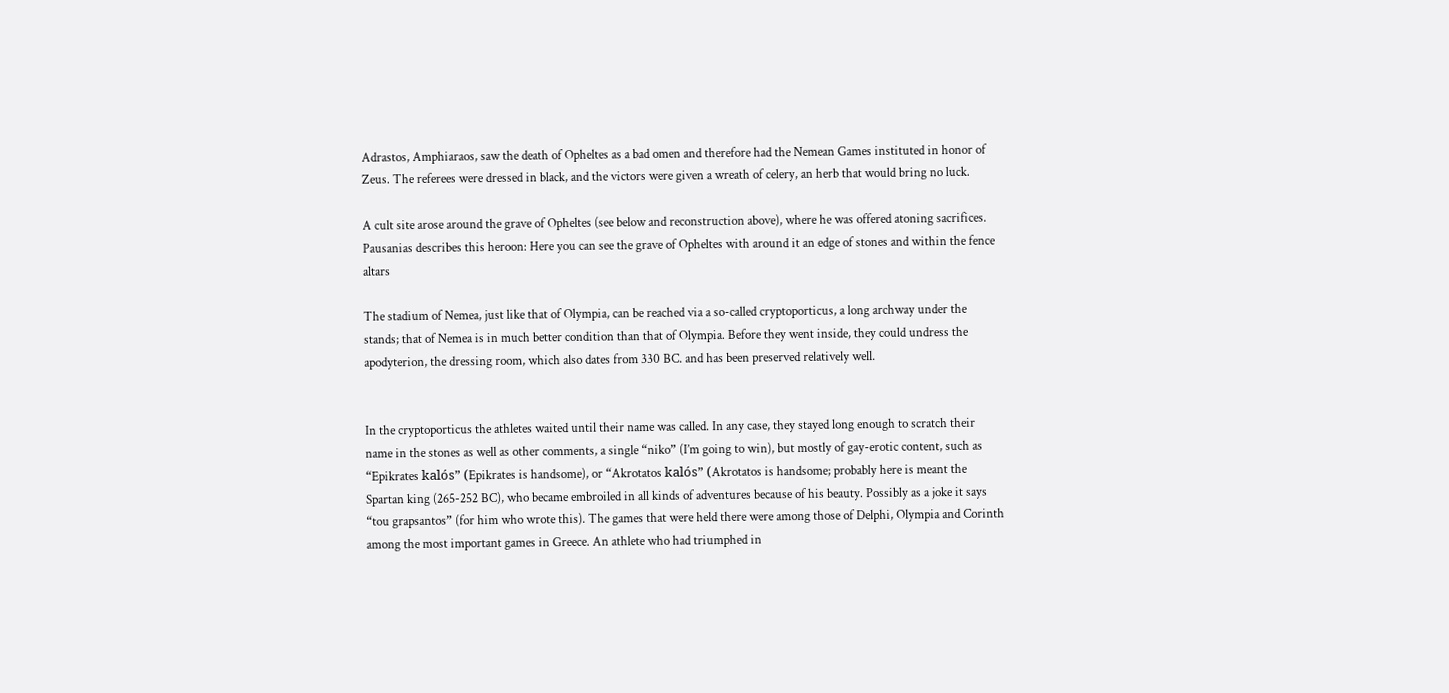Adrastos, Amphiaraos, saw the death of Opheltes as a bad omen and therefore had the Nemean Games instituted in honor of Zeus. The referees were dressed in black, and the victors were given a wreath of celery, an herb that would bring no luck.

A cult site arose around the grave of Opheltes (see below and reconstruction above), where he was offered atoning sacrifices. Pausanias describes this heroon: Here you can see the grave of Opheltes with around it an edge of stones and within the fence altars

The stadium of Nemea, just like that of Olympia, can be reached via a so-called cryptoporticus, a long archway under the stands; that of Nemea is in much better condition than that of Olympia. Before they went inside, they could undress the apodyterion, the dressing room, which also dates from 330 BC. and has been preserved relatively well.


In the cryptoporticus the athletes waited until their name was called. In any case, they stayed long enough to scratch their name in the stones as well as other comments, a single “niko” (I’m going to win), but mostly of gay-erotic content, such as “Epikrates kalós” (Epikrates is handsome), or “Akrotatos kalós” (Akrotatos is handsome; probably here is meant the Spartan king (265-252 BC), who became embroiled in all kinds of adventures because of his beauty. Possibly as a joke it says “tou grapsantos” (for him who wrote this). The games that were held there were among those of Delphi, Olympia and Corinth among the most important games in Greece. An athlete who had triumphed in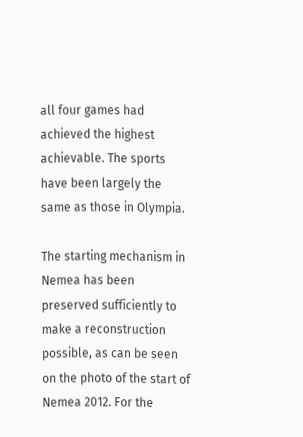all four games had achieved the highest achievable. The sports have been largely the same as those in Olympia.

The starting mechanism in Nemea has been preserved sufficiently to make a reconstruction possible, as can be seen on the photo of the start of Nemea 2012. For the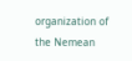organization of the Nemean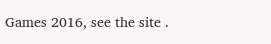Games 2016, see the site .